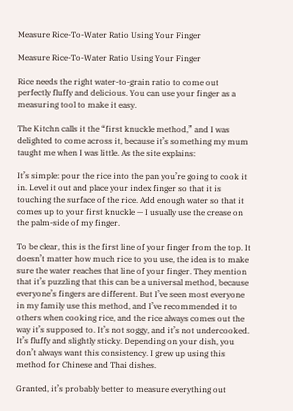Measure Rice-To-Water Ratio Using Your Finger

Measure Rice-To-Water Ratio Using Your Finger

Rice needs the right water-to-grain ratio to come out perfectly fluffy and delicious. You can use your finger as a measuring tool to make it easy.

The Kitchn calls it the “first knuckle method,” and I was delighted to come across it, because it’s something my mum taught me when I was little. As the site explains:

It’s simple: pour the rice into the pan you’re going to cook it in. Level it out and place your index finger so that it is touching the surface of the rice. Add enough water so that it comes up to your first knuckle — I usually use the crease on the palm-side of my finger.

To be clear, this is the first line of your finger from the top. It doesn’t matter how much rice to you use, the idea is to make sure the water reaches that line of your finger. They mention that it’s puzzling that this can be a universal method, because everyone’s fingers are different. But I’ve seen most everyone in my family use this method, and I’ve recommended it to others when cooking rice, and the rice always comes out the way it’s supposed to. It’s not soggy, and it’s not undercooked. It’s fluffy and slightly sticky. Depending on your dish, you don’t always want this consistency. I grew up using this method for Chinese and Thai dishes.

Granted, it’s probably better to measure everything out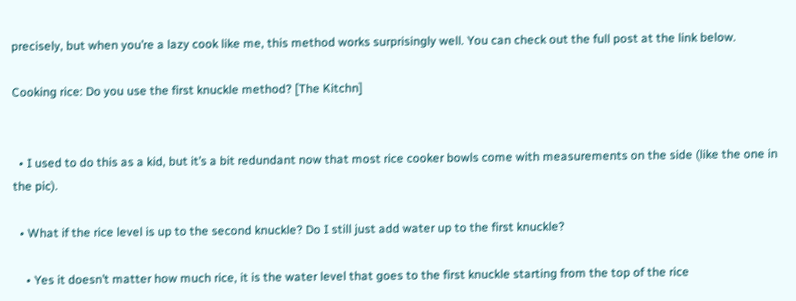precisely, but when you’re a lazy cook like me, this method works surprisingly well. You can check out the full post at the link below.

Cooking rice: Do you use the first knuckle method? [The Kitchn]


  • I used to do this as a kid, but it’s a bit redundant now that most rice cooker bowls come with measurements on the side (like the one in the pic).

  • What if the rice level is up to the second knuckle? Do I still just add water up to the first knuckle?

    • Yes it doesn’t matter how much rice, it is the water level that goes to the first knuckle starting from the top of the rice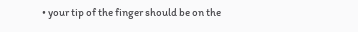• your tip of the finger should be on the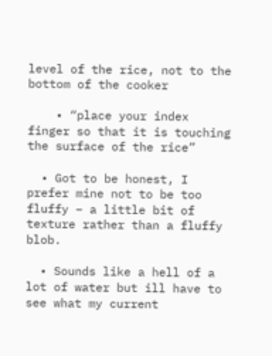level of the rice, not to the bottom of the cooker

    • “place your index finger so that it is touching the surface of the rice”

  • Got to be honest, I prefer mine not to be too fluffy – a little bit of texture rather than a fluffy blob.

  • Sounds like a hell of a lot of water but ill have to see what my current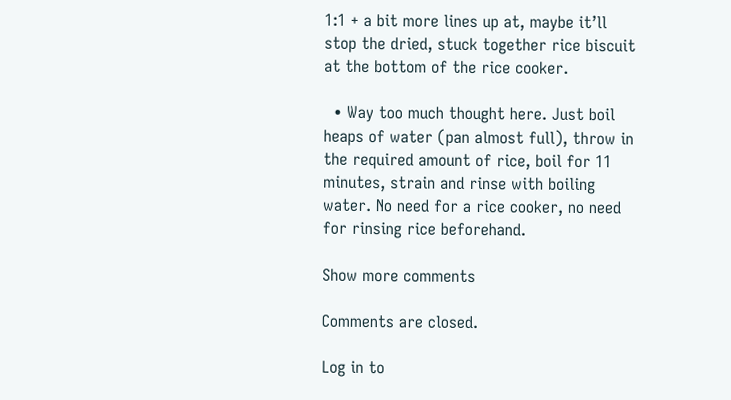1:1 + a bit more lines up at, maybe it’ll stop the dried, stuck together rice biscuit at the bottom of the rice cooker.

  • Way too much thought here. Just boil heaps of water (pan almost full), throw in the required amount of rice, boil for 11 minutes, strain and rinse with boiling water. No need for a rice cooker, no need for rinsing rice beforehand.

Show more comments

Comments are closed.

Log in to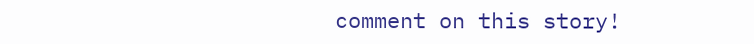comment on this story!